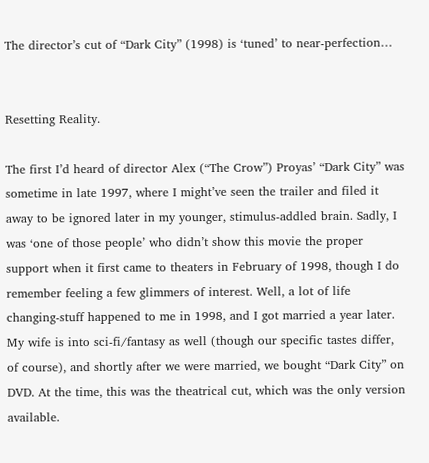The director’s cut of “Dark City” (1998) is ‘tuned’ to near-perfection…


Resetting Reality.

The first I’d heard of director Alex (“The Crow”) Proyas’ “Dark City” was sometime in late 1997, where I might’ve seen the trailer and filed it away to be ignored later in my younger, stimulus-addled brain. Sadly, I was ‘one of those people’ who didn’t show this movie the proper support when it first came to theaters in February of 1998, though I do remember feeling a few glimmers of interest. Well, a lot of life changing-stuff happened to me in 1998, and I got married a year later. My wife is into sci-fi/fantasy as well (though our specific tastes differ, of course), and shortly after we were married, we bought “Dark City” on DVD. At the time, this was the theatrical cut, which was the only version available.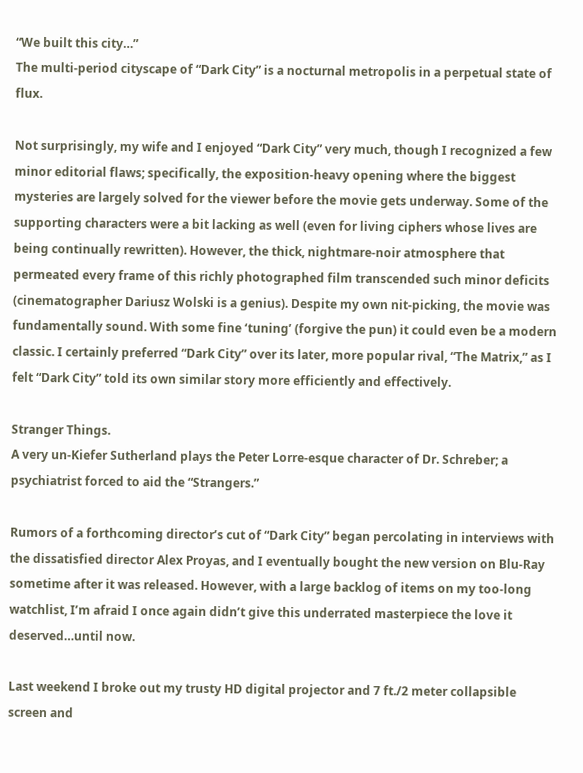“We built this city…”
The multi-period cityscape of “Dark City” is a nocturnal metropolis in a perpetual state of flux.

Not surprisingly, my wife and I enjoyed “Dark City” very much, though I recognized a few minor editorial flaws; specifically, the exposition-heavy opening where the biggest mysteries are largely solved for the viewer before the movie gets underway. Some of the supporting characters were a bit lacking as well (even for living ciphers whose lives are being continually rewritten). However, the thick, nightmare-noir atmosphere that permeated every frame of this richly photographed film transcended such minor deficits (cinematographer Dariusz Wolski is a genius). Despite my own nit-picking, the movie was fundamentally sound. With some fine ‘tuning’ (forgive the pun) it could even be a modern classic. I certainly preferred “Dark City” over its later, more popular rival, “The Matrix,” as I felt “Dark City” told its own similar story more efficiently and effectively.

Stranger Things.
A very un-Kiefer Sutherland plays the Peter Lorre-esque character of Dr. Schreber; a psychiatrist forced to aid the “Strangers.”

Rumors of a forthcoming director’s cut of “Dark City” began percolating in interviews with the dissatisfied director Alex Proyas, and I eventually bought the new version on Blu-Ray sometime after it was released. However, with a large backlog of items on my too-long watchlist, I’m afraid I once again didn’t give this underrated masterpiece the love it deserved…until now.

Last weekend I broke out my trusty HD digital projector and 7 ft./2 meter collapsible screen and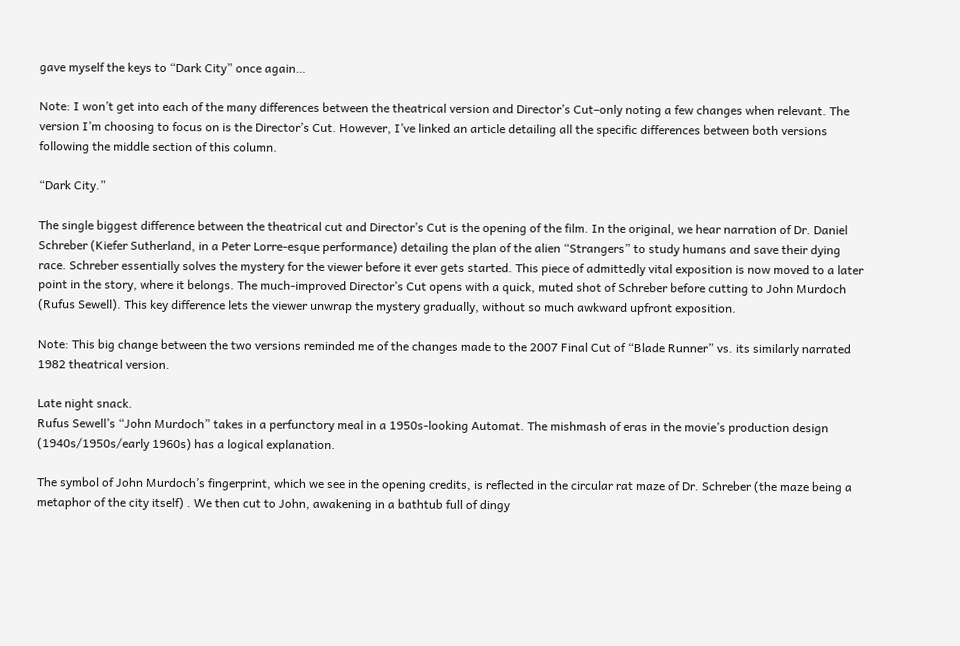gave myself the keys to “Dark City” once again…

Note: I won’t get into each of the many differences between the theatrical version and Director’s Cut–only noting a few changes when relevant. The version I’m choosing to focus on is the Director’s Cut. However, I’ve linked an article detailing all the specific differences between both versions following the middle section of this column.

“Dark City.”

The single biggest difference between the theatrical cut and Director’s Cut is the opening of the film. In the original, we hear narration of Dr. Daniel Schreber (Kiefer Sutherland, in a Peter Lorre-esque performance) detailing the plan of the alien “Strangers” to study humans and save their dying race. Schreber essentially solves the mystery for the viewer before it ever gets started. This piece of admittedly vital exposition is now moved to a later point in the story, where it belongs. The much-improved Director’s Cut opens with a quick, muted shot of Schreber before cutting to John Murdoch (Rufus Sewell). This key difference lets the viewer unwrap the mystery gradually, without so much awkward upfront exposition.

Note: This big change between the two versions reminded me of the changes made to the 2007 Final Cut of “Blade Runner” vs. its similarly narrated 1982 theatrical version.

Late night snack.
Rufus Sewell’s “John Murdoch” takes in a perfunctory meal in a 1950s-looking Automat. The mishmash of eras in the movie’s production design (1940s/1950s/early 1960s) has a logical explanation.

The symbol of John Murdoch’s fingerprint, which we see in the opening credits, is reflected in the circular rat maze of Dr. Schreber (the maze being a metaphor of the city itself) . We then cut to John, awakening in a bathtub full of dingy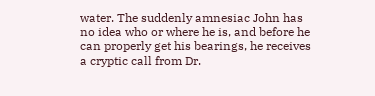water. The suddenly amnesiac John has no idea who or where he is, and before he can properly get his bearings, he receives a cryptic call from Dr.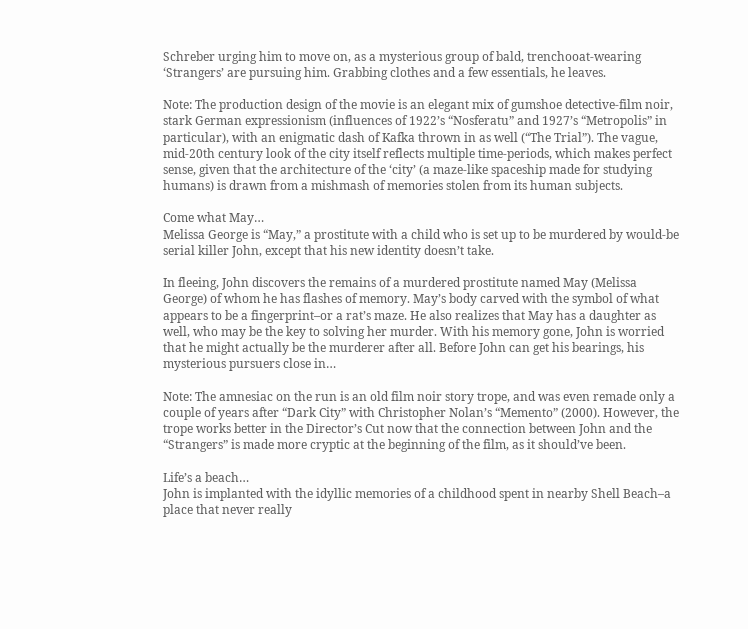Schreber urging him to move on, as a mysterious group of bald, trenchooat-wearing ‘Strangers’ are pursuing him. Grabbing clothes and a few essentials, he leaves.

Note: The production design of the movie is an elegant mix of gumshoe detective-film noir, stark German expressionism (influences of 1922’s “Nosferatu” and 1927’s “Metropolis” in particular), with an enigmatic dash of Kafka thrown in as well (“The Trial”). The vague, mid-20th century look of the city itself reflects multiple time-periods, which makes perfect sense, given that the architecture of the ‘city’ (a maze-like spaceship made for studying humans) is drawn from a mishmash of memories stolen from its human subjects.

Come what May…
Melissa George is “May,” a prostitute with a child who is set up to be murdered by would-be serial killer John, except that his new identity doesn’t take.

In fleeing, John discovers the remains of a murdered prostitute named May (Melissa George) of whom he has flashes of memory. May’s body carved with the symbol of what appears to be a fingerprint–or a rat’s maze. He also realizes that May has a daughter as well, who may be the key to solving her murder. With his memory gone, John is worried that he might actually be the murderer after all. Before John can get his bearings, his mysterious pursuers close in…

Note: The amnesiac on the run is an old film noir story trope, and was even remade only a couple of years after “Dark City” with Christopher Nolan’s “Memento” (2000). However, the trope works better in the Director’s Cut now that the connection between John and the “Strangers” is made more cryptic at the beginning of the film, as it should’ve been.

Life’s a beach…
John is implanted with the idyllic memories of a childhood spent in nearby Shell Beach–a place that never really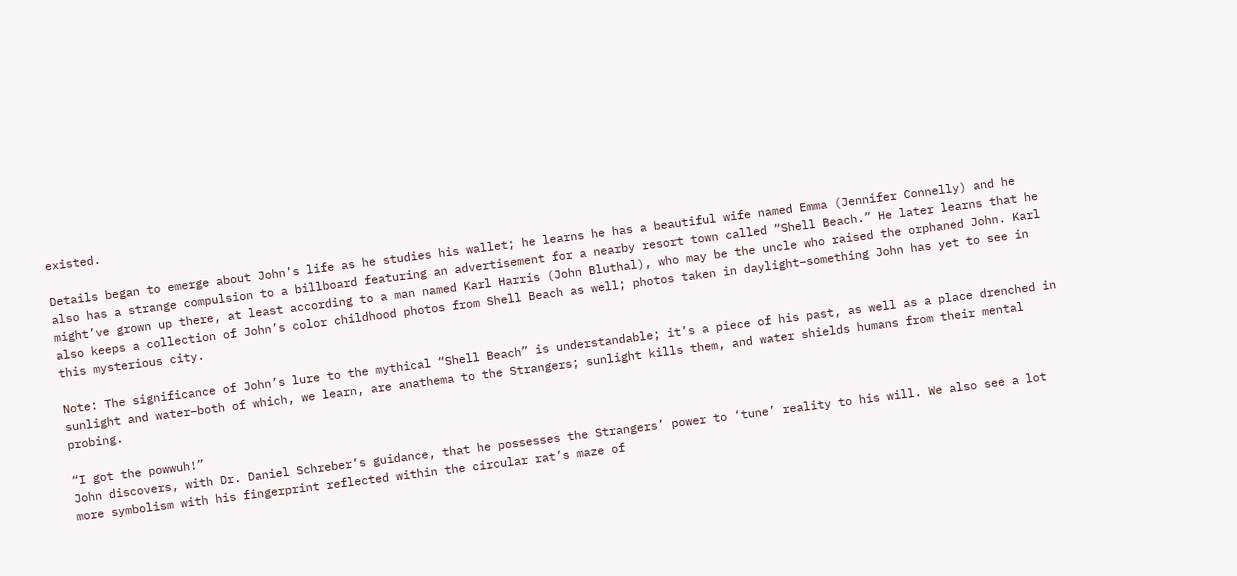existed.

Details began to emerge about John’s life as he studies his wallet; he learns he has a beautiful wife named Emma (Jennifer Connelly) and he also has a strange compulsion to a billboard featuring an advertisement for a nearby resort town called “Shell Beach.” He later learns that he might’ve grown up there, at least according to a man named Karl Harris (John Bluthal), who may be the uncle who raised the orphaned John. Karl also keeps a collection of John’s color childhood photos from Shell Beach as well; photos taken in daylight–something John has yet to see in this mysterious city.

Note: The significance of John’s lure to the mythical “Shell Beach” is understandable; it’s a piece of his past, as well as a place drenched in sunlight and water–both of which, we learn, are anathema to the Strangers; sunlight kills them, and water shields humans from their mental probing.

“I got the powwuh!”
John discovers, with Dr. Daniel Schreber’s guidance, that he possesses the Strangers’ power to ‘tune’ reality to his will. We also see a lot more symbolism with his fingerprint reflected within the circular rat’s maze of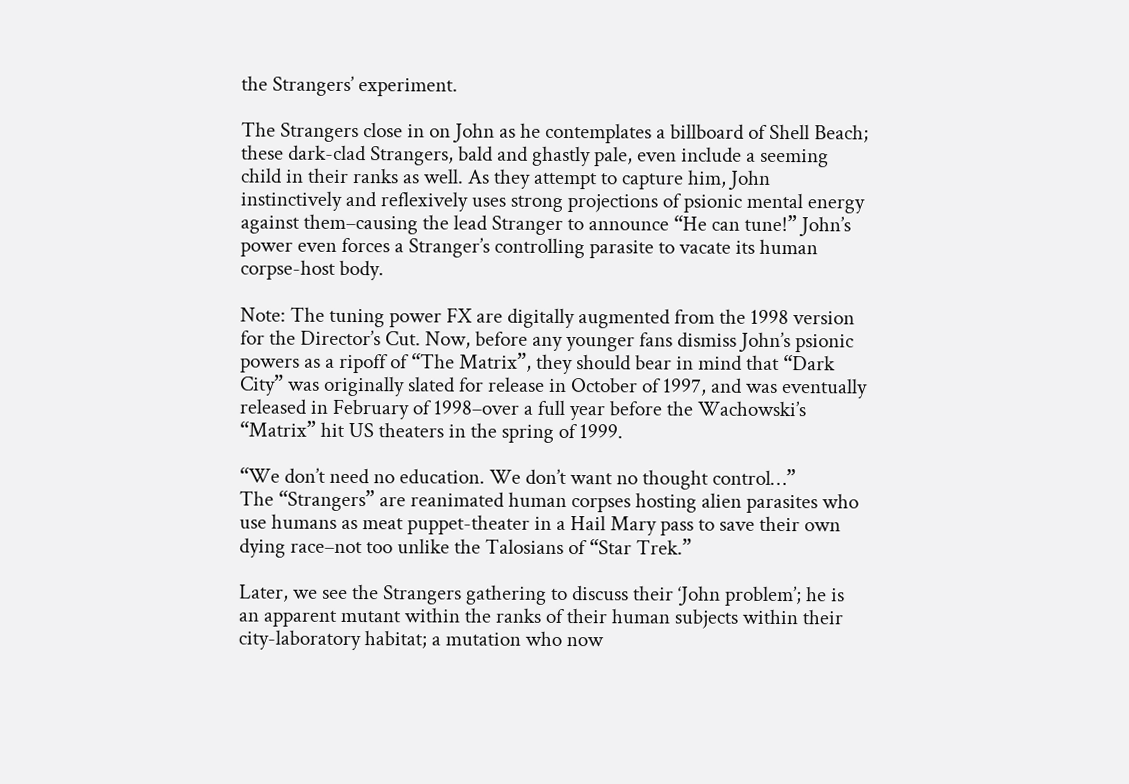the Strangers’ experiment.

The Strangers close in on John as he contemplates a billboard of Shell Beach; these dark-clad Strangers, bald and ghastly pale, even include a seeming child in their ranks as well. As they attempt to capture him, John instinctively and reflexively uses strong projections of psionic mental energy against them–causing the lead Stranger to announce “He can tune!” John’s power even forces a Stranger’s controlling parasite to vacate its human corpse-host body.

Note: The tuning power FX are digitally augmented from the 1998 version for the Director’s Cut. Now, before any younger fans dismiss John’s psionic powers as a ripoff of “The Matrix”, they should bear in mind that “Dark City” was originally slated for release in October of 1997, and was eventually released in February of 1998–over a full year before the Wachowski’s “Matrix” hit US theaters in the spring of 1999.

“We don’t need no education. We don’t want no thought control…”
The “Strangers” are reanimated human corpses hosting alien parasites who use humans as meat puppet-theater in a Hail Mary pass to save their own dying race–not too unlike the Talosians of “Star Trek.”

Later, we see the Strangers gathering to discuss their ‘John problem’; he is an apparent mutant within the ranks of their human subjects within their city-laboratory habitat; a mutation who now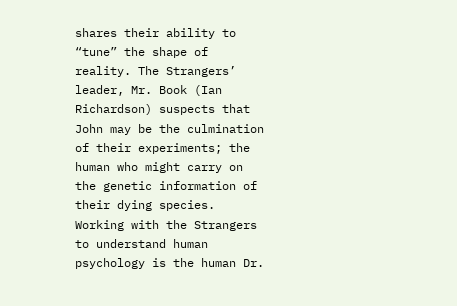shares their ability to “tune” the shape of reality. The Strangers’ leader, Mr. Book (Ian Richardson) suspects that John may be the culmination of their experiments; the human who might carry on the genetic information of their dying species. Working with the Strangers to understand human psychology is the human Dr.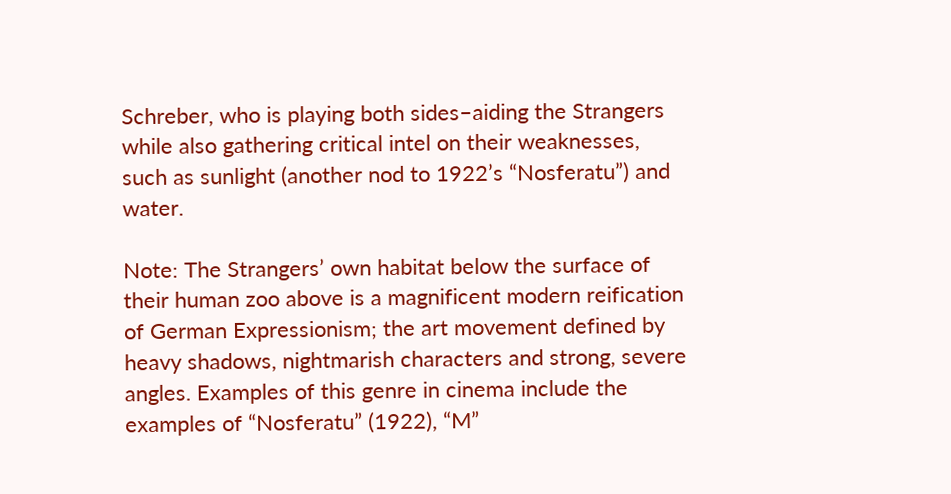Schreber, who is playing both sides–aiding the Strangers while also gathering critical intel on their weaknesses, such as sunlight (another nod to 1922’s “Nosferatu”) and water.

Note: The Strangers’ own habitat below the surface of their human zoo above is a magnificent modern reification of German Expressionism; the art movement defined by heavy shadows, nightmarish characters and strong, severe angles. Examples of this genre in cinema include the examples of “Nosferatu” (1922), “M”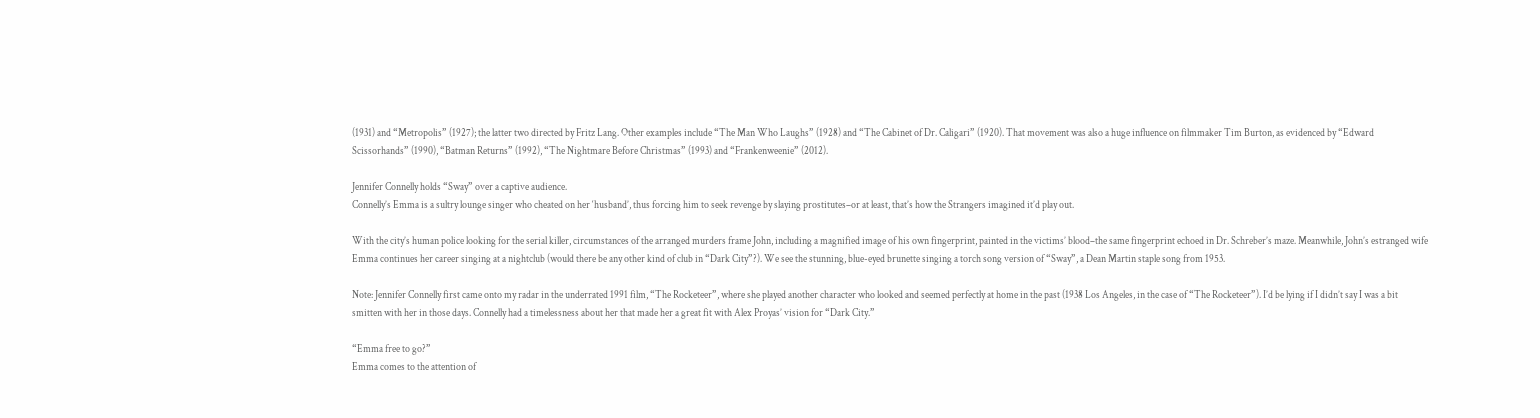(1931) and “Metropolis” (1927); the latter two directed by Fritz Lang. Other examples include “The Man Who Laughs” (1928) and “The Cabinet of Dr. Caligari” (1920). That movement was also a huge influence on filmmaker Tim Burton, as evidenced by “Edward Scissorhands” (1990), “Batman Returns” (1992), “The Nightmare Before Christmas” (1993) and “Frankenweenie” (2012).

Jennifer Connelly holds “Sway” over a captive audience.
Connelly’s Emma is a sultry lounge singer who cheated on her ‘husband’, thus forcing him to seek revenge by slaying prostitutes–or at least, that’s how the Strangers imagined it’d play out.

With the city’s human police looking for the serial killer, circumstances of the arranged murders frame John, including a magnified image of his own fingerprint, painted in the victims’ blood–the same fingerprint echoed in Dr. Schreber’s maze. Meanwhile, John’s estranged wife Emma continues her career singing at a nightclub (would there be any other kind of club in “Dark City”?). We see the stunning, blue-eyed brunette singing a torch song version of “Sway”, a Dean Martin staple song from 1953.

Note: Jennifer Connelly first came onto my radar in the underrated 1991 film, “The Rocketeer”, where she played another character who looked and seemed perfectly at home in the past (1938 Los Angeles, in the case of “The Rocketeer”). I’d be lying if I didn’t say I was a bit smitten with her in those days. Connelly had a timelessness about her that made her a great fit with Alex Proyas’ vision for “Dark City.”

“Emma free to go?”
Emma comes to the attention of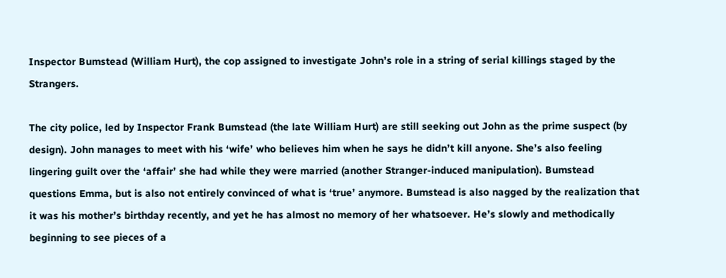Inspector Bumstead (William Hurt), the cop assigned to investigate John’s role in a string of serial killings staged by the Strangers.

The city police, led by Inspector Frank Bumstead (the late William Hurt) are still seeking out John as the prime suspect (by design). John manages to meet with his ‘wife’ who believes him when he says he didn’t kill anyone. She’s also feeling lingering guilt over the ‘affair’ she had while they were married (another Stranger-induced manipulation). Bumstead questions Emma, but is also not entirely convinced of what is ‘true’ anymore. Bumstead is also nagged by the realization that it was his mother’s birthday recently, and yet he has almost no memory of her whatsoever. He’s slowly and methodically beginning to see pieces of a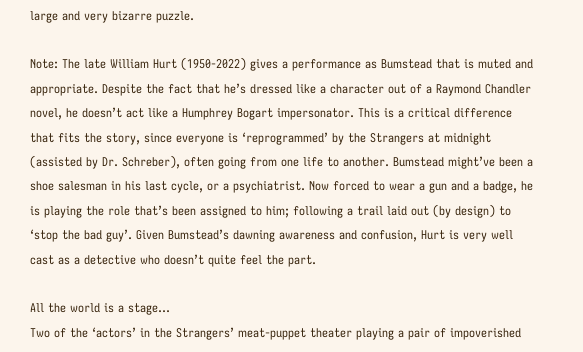large and very bizarre puzzle.

Note: The late William Hurt (1950-2022) gives a performance as Bumstead that is muted and appropriate. Despite the fact that he’s dressed like a character out of a Raymond Chandler novel, he doesn’t act like a Humphrey Bogart impersonator. This is a critical difference that fits the story, since everyone is ‘reprogrammed’ by the Strangers at midnight (assisted by Dr. Schreber), often going from one life to another. Bumstead might’ve been a shoe salesman in his last cycle, or a psychiatrist. Now forced to wear a gun and a badge, he is playing the role that’s been assigned to him; following a trail laid out (by design) to ‘stop the bad guy’. Given Bumstead’s dawning awareness and confusion, Hurt is very well cast as a detective who doesn’t quite feel the part.

All the world is a stage…
Two of the ‘actors’ in the Strangers’ meat-puppet theater playing a pair of impoverished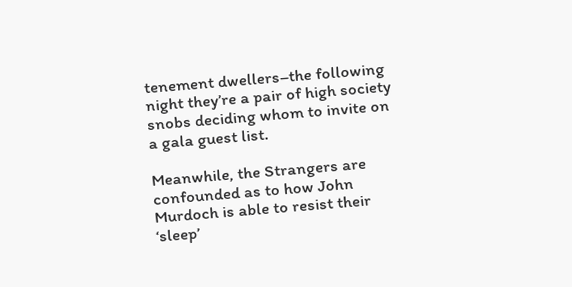tenement dwellers–the following night they’re a pair of high society snobs deciding whom to invite on a gala guest list.

Meanwhile, the Strangers are confounded as to how John Murdoch is able to resist their ‘sleep’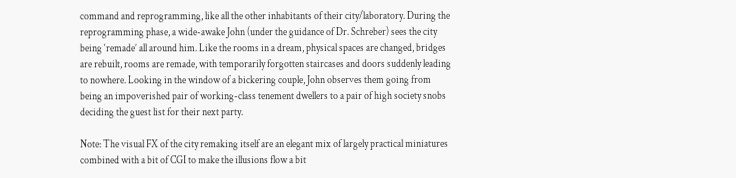command and reprogramming, like all the other inhabitants of their city/laboratory. During the reprogramming phase, a wide-awake John (under the guidance of Dr. Schreber) sees the city being ‘remade’ all around him. Like the rooms in a dream, physical spaces are changed, bridges are rebuilt, rooms are remade, with temporarily forgotten staircases and doors suddenly leading to nowhere. Looking in the window of a bickering couple, John observes them going from being an impoverished pair of working-class tenement dwellers to a pair of high society snobs deciding the guest list for their next party.

Note: The visual FX of the city remaking itself are an elegant mix of largely practical miniatures combined with a bit of CGI to make the illusions flow a bit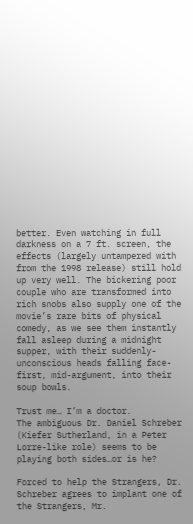better. Even watching in full darkness on a 7 ft. screen, the effects (largely untampered with from the 1998 release) still hold up very well. The bickering poor couple who are transformed into rich snobs also supply one of the movie’s rare bits of physical comedy, as we see them instantly fall asleep during a midnight supper, with their suddenly-unconscious heads falling face-first, mid-argument, into their soup bowls.

Trust me… I’m a doctor.
The ambiguous Dr. Daniel Schreber (Kiefer Sutherland, in a Peter Lorre-like role) seems to be playing both sides…or is he?

Forced to help the Strangers, Dr. Schreber agrees to implant one of the Strangers, Mr.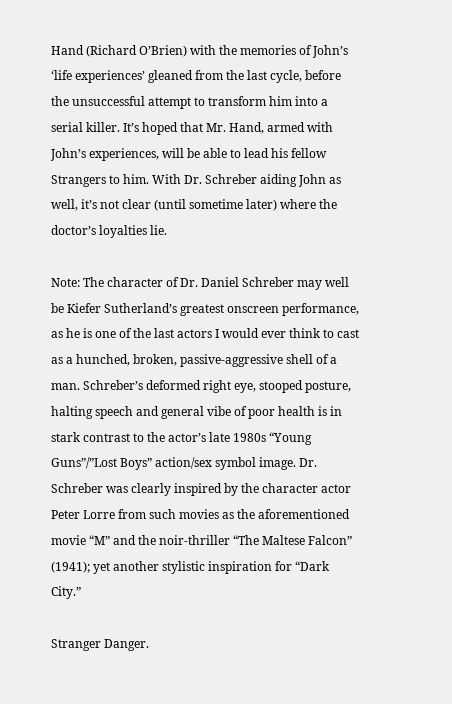Hand (Richard O’Brien) with the memories of John’s ‘life experiences’ gleaned from the last cycle, before the unsuccessful attempt to transform him into a serial killer. It’s hoped that Mr. Hand, armed with John’s experiences, will be able to lead his fellow Strangers to him. With Dr. Schreber aiding John as well, it’s not clear (until sometime later) where the doctor’s loyalties lie.

Note: The character of Dr. Daniel Schreber may well be Kiefer Sutherland’s greatest onscreen performance, as he is one of the last actors I would ever think to cast as a hunched, broken, passive-aggressive shell of a man. Schreber’s deformed right eye, stooped posture, halting speech and general vibe of poor health is in stark contrast to the actor’s late 1980s “Young Guns”/”Lost Boys” action/sex symbol image. Dr. Schreber was clearly inspired by the character actor Peter Lorre from such movies as the aforementioned movie “M” and the noir-thriller “The Maltese Falcon” (1941); yet another stylistic inspiration for “Dark City.”

Stranger Danger.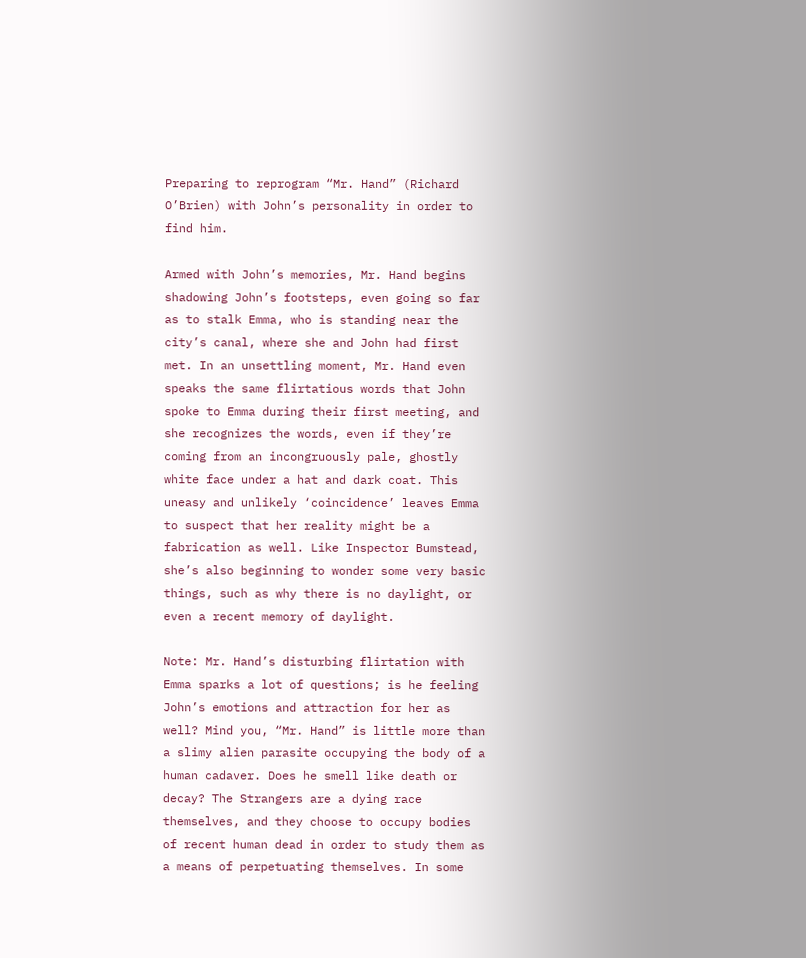Preparing to reprogram “Mr. Hand” (Richard O’Brien) with John’s personality in order to find him.

Armed with John’s memories, Mr. Hand begins shadowing John’s footsteps, even going so far as to stalk Emma, who is standing near the city’s canal, where she and John had first met. In an unsettling moment, Mr. Hand even speaks the same flirtatious words that John spoke to Emma during their first meeting, and she recognizes the words, even if they’re coming from an incongruously pale, ghostly white face under a hat and dark coat. This uneasy and unlikely ‘coincidence’ leaves Emma to suspect that her reality might be a fabrication as well. Like Inspector Bumstead, she’s also beginning to wonder some very basic things, such as why there is no daylight, or even a recent memory of daylight.

Note: Mr. Hand’s disturbing flirtation with Emma sparks a lot of questions; is he feeling John’s emotions and attraction for her as well? Mind you, “Mr. Hand” is little more than a slimy alien parasite occupying the body of a human cadaver. Does he smell like death or decay? The Strangers are a dying race themselves, and they choose to occupy bodies of recent human dead in order to study them as a means of perpetuating themselves. In some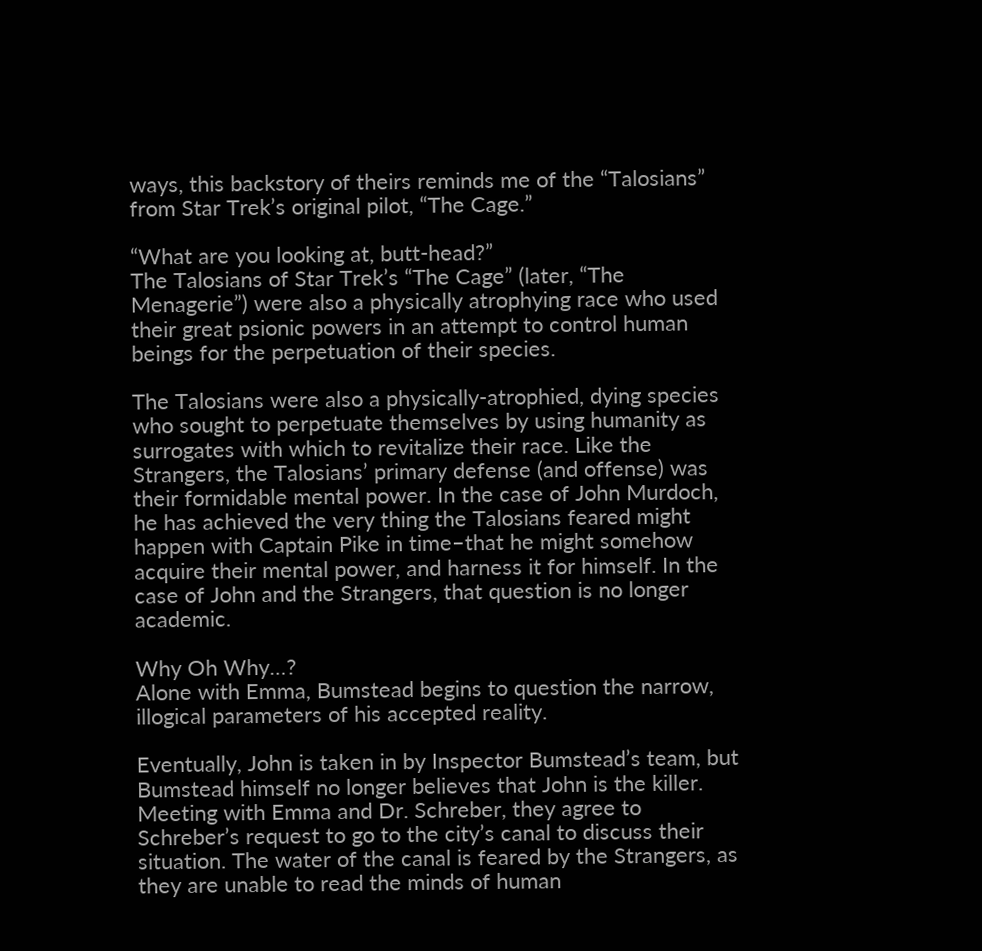ways, this backstory of theirs reminds me of the “Talosians” from Star Trek’s original pilot, “The Cage.”

“What are you looking at, butt-head?”
The Talosians of Star Trek’s “The Cage” (later, “The Menagerie”) were also a physically atrophying race who used their great psionic powers in an attempt to control human beings for the perpetuation of their species.

The Talosians were also a physically-atrophied, dying species who sought to perpetuate themselves by using humanity as surrogates with which to revitalize their race. Like the Strangers, the Talosians’ primary defense (and offense) was their formidable mental power. In the case of John Murdoch, he has achieved the very thing the Talosians feared might happen with Captain Pike in time–that he might somehow acquire their mental power, and harness it for himself. In the case of John and the Strangers, that question is no longer academic.

Why Oh Why…?
Alone with Emma, Bumstead begins to question the narrow, illogical parameters of his accepted reality.

Eventually, John is taken in by Inspector Bumstead’s team, but Bumstead himself no longer believes that John is the killer. Meeting with Emma and Dr. Schreber, they agree to Schreber’s request to go to the city’s canal to discuss their situation. The water of the canal is feared by the Strangers, as they are unable to read the minds of human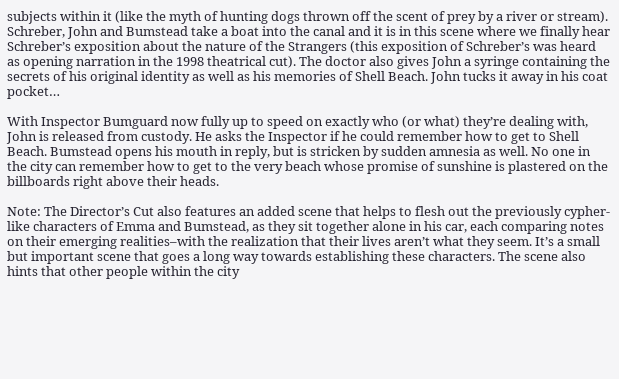subjects within it (like the myth of hunting dogs thrown off the scent of prey by a river or stream). Schreber, John and Bumstead take a boat into the canal and it is in this scene where we finally hear Schreber’s exposition about the nature of the Strangers (this exposition of Schreber’s was heard as opening narration in the 1998 theatrical cut). The doctor also gives John a syringe containing the secrets of his original identity as well as his memories of Shell Beach. John tucks it away in his coat pocket…

With Inspector Bumguard now fully up to speed on exactly who (or what) they’re dealing with, John is released from custody. He asks the Inspector if he could remember how to get to Shell Beach. Bumstead opens his mouth in reply, but is stricken by sudden amnesia as well. No one in the city can remember how to get to the very beach whose promise of sunshine is plastered on the billboards right above their heads.

Note: The Director’s Cut also features an added scene that helps to flesh out the previously cypher-like characters of Emma and Bumstead, as they sit together alone in his car, each comparing notes on their emerging realities–with the realization that their lives aren’t what they seem. It’s a small but important scene that goes a long way towards establishing these characters. The scene also hints that other people within the city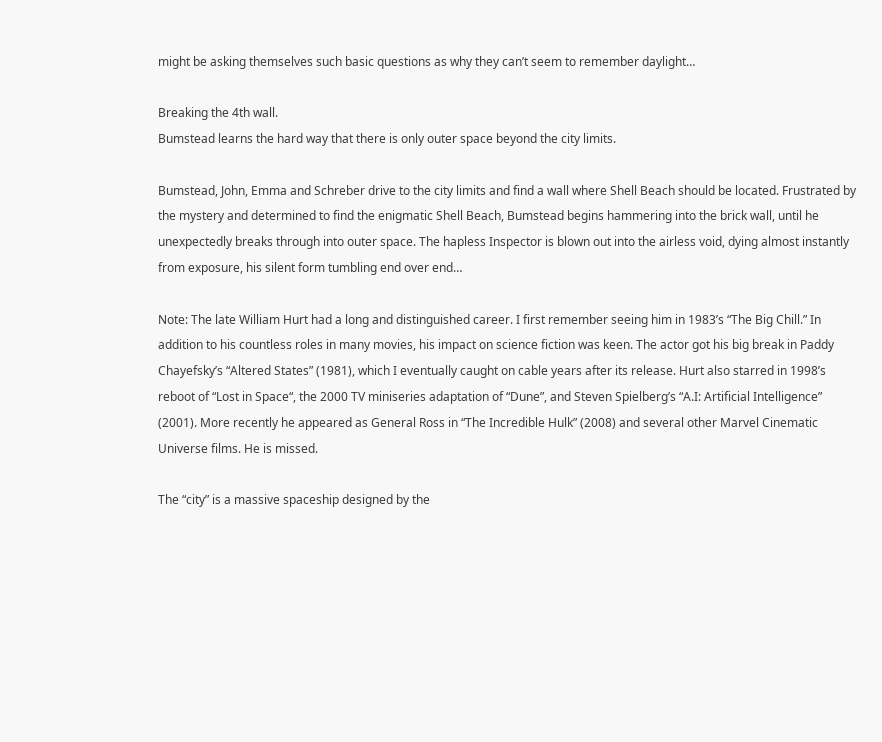might be asking themselves such basic questions as why they can’t seem to remember daylight…

Breaking the 4th wall.
Bumstead learns the hard way that there is only outer space beyond the city limits.

Bumstead, John, Emma and Schreber drive to the city limits and find a wall where Shell Beach should be located. Frustrated by the mystery and determined to find the enigmatic Shell Beach, Bumstead begins hammering into the brick wall, until he unexpectedly breaks through into outer space. The hapless Inspector is blown out into the airless void, dying almost instantly from exposure, his silent form tumbling end over end…

Note: The late William Hurt had a long and distinguished career. I first remember seeing him in 1983’s “The Big Chill.” In addition to his countless roles in many movies, his impact on science fiction was keen. The actor got his big break in Paddy Chayefsky’s “Altered States” (1981), which I eventually caught on cable years after its release. Hurt also starred in 1998’s reboot of “Lost in Space“, the 2000 TV miniseries adaptation of “Dune”, and Steven Spielberg’s “A.I: Artificial Intelligence” (2001). More recently he appeared as General Ross in “The Incredible Hulk” (2008) and several other Marvel Cinematic Universe films. He is missed.

The “city” is a massive spaceship designed by the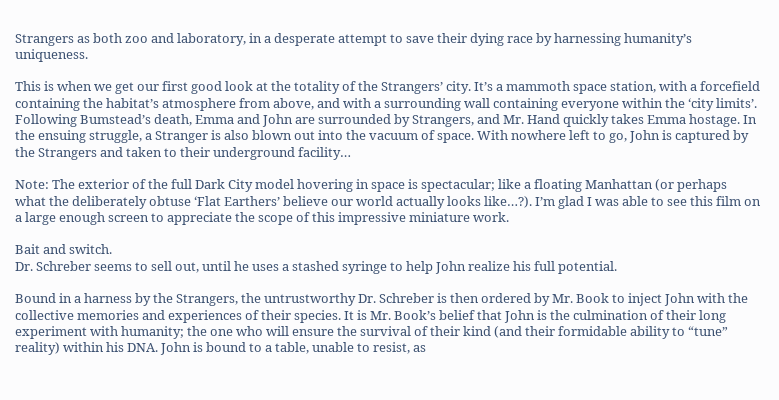Strangers as both zoo and laboratory, in a desperate attempt to save their dying race by harnessing humanity’s uniqueness.

This is when we get our first good look at the totality of the Strangers’ city. It’s a mammoth space station, with a forcefield containing the habitat’s atmosphere from above, and with a surrounding wall containing everyone within the ‘city limits’. Following Bumstead’s death, Emma and John are surrounded by Strangers, and Mr. Hand quickly takes Emma hostage. In the ensuing struggle, a Stranger is also blown out into the vacuum of space. With nowhere left to go, John is captured by the Strangers and taken to their underground facility…

Note: The exterior of the full Dark City model hovering in space is spectacular; like a floating Manhattan (or perhaps what the deliberately obtuse ‘Flat Earthers’ believe our world actually looks like…?). I’m glad I was able to see this film on a large enough screen to appreciate the scope of this impressive miniature work.

Bait and switch.
Dr. Schreber seems to sell out, until he uses a stashed syringe to help John realize his full potential.

Bound in a harness by the Strangers, the untrustworthy Dr. Schreber is then ordered by Mr. Book to inject John with the collective memories and experiences of their species. It is Mr. Book’s belief that John is the culmination of their long experiment with humanity; the one who will ensure the survival of their kind (and their formidable ability to “tune” reality) within his DNA. John is bound to a table, unable to resist, as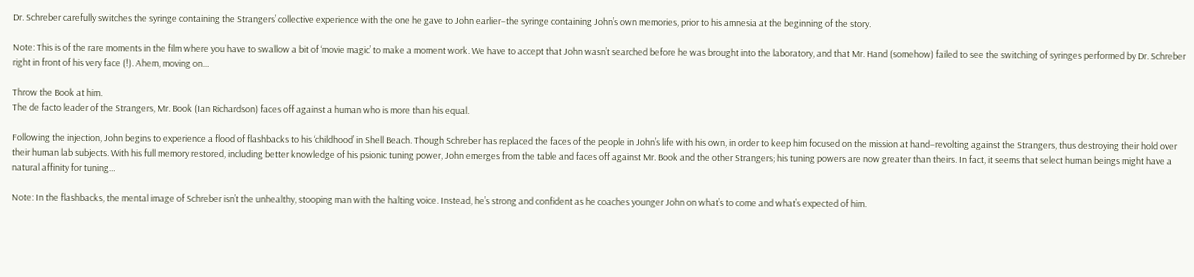Dr. Schreber carefully switches the syringe containing the Strangers’ collective experience with the one he gave to John earlier–the syringe containing John’s own memories, prior to his amnesia at the beginning of the story.

Note: This is of the rare moments in the film where you have to swallow a bit of ‘movie magic’ to make a moment work. We have to accept that John wasn’t searched before he was brought into the laboratory, and that Mr. Hand (somehow) failed to see the switching of syringes performed by Dr. Schreber right in front of his very face (!). Ahem, moving on…

Throw the Book at him.
The de facto leader of the Strangers, Mr. Book (Ian Richardson) faces off against a human who is more than his equal.

Following the injection, John begins to experience a flood of flashbacks to his ‘childhood’ in Shell Beach. Though Schreber has replaced the faces of the people in John’s life with his own, in order to keep him focused on the mission at hand–revolting against the Strangers, thus destroying their hold over their human lab subjects. With his full memory restored, including better knowledge of his psionic tuning power, John emerges from the table and faces off against Mr. Book and the other Strangers; his tuning powers are now greater than theirs. In fact, it seems that select human beings might have a natural affinity for tuning…

Note: In the flashbacks, the mental image of Schreber isn’t the unhealthy, stooping man with the halting voice. Instead, he’s strong and confident as he coaches younger John on what’s to come and what’s expected of him.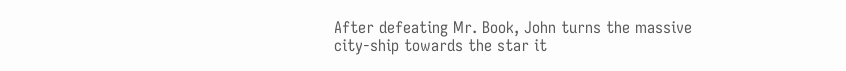After defeating Mr. Book, John turns the massive city-ship towards the star it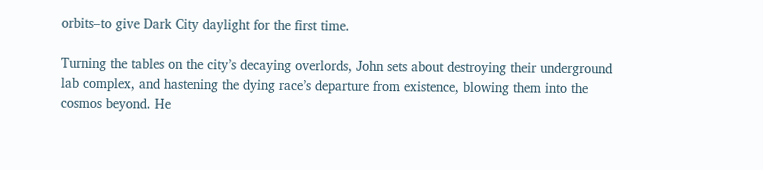orbits–to give Dark City daylight for the first time.

Turning the tables on the city’s decaying overlords, John sets about destroying their underground lab complex, and hastening the dying race’s departure from existence, blowing them into the cosmos beyond. He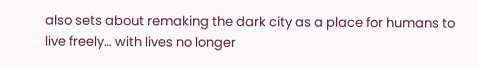also sets about remaking the dark city as a place for humans to live freely… with lives no longer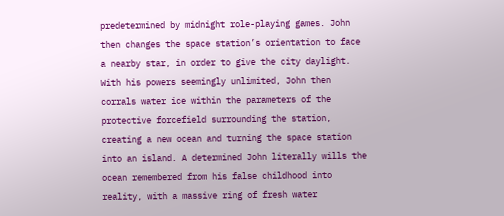predetermined by midnight role-playing games. John then changes the space station’s orientation to face a nearby star, in order to give the city daylight. With his powers seemingly unlimited, John then corrals water ice within the parameters of the protective forcefield surrounding the station, creating a new ocean and turning the space station into an island. A determined John literally wills the ocean remembered from his false childhood into reality, with a massive ring of fresh water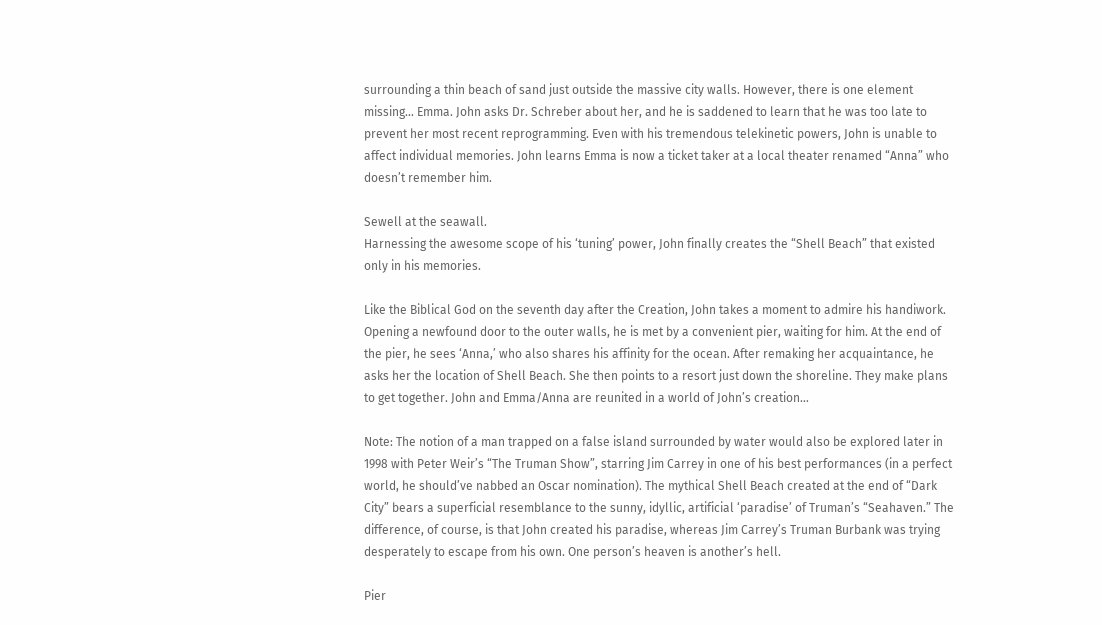surrounding a thin beach of sand just outside the massive city walls. However, there is one element missing… Emma. John asks Dr. Schreber about her, and he is saddened to learn that he was too late to prevent her most recent reprogramming. Even with his tremendous telekinetic powers, John is unable to affect individual memories. John learns Emma is now a ticket taker at a local theater renamed “Anna” who doesn’t remember him.

Sewell at the seawall.
Harnessing the awesome scope of his ‘tuning’ power, John finally creates the “Shell Beach” that existed only in his memories.

Like the Biblical God on the seventh day after the Creation, John takes a moment to admire his handiwork. Opening a newfound door to the outer walls, he is met by a convenient pier, waiting for him. At the end of the pier, he sees ‘Anna,’ who also shares his affinity for the ocean. After remaking her acquaintance, he asks her the location of Shell Beach. She then points to a resort just down the shoreline. They make plans to get together. John and Emma/Anna are reunited in a world of John’s creation…

Note: The notion of a man trapped on a false island surrounded by water would also be explored later in 1998 with Peter Weir’s “The Truman Show”, starring Jim Carrey in one of his best performances (in a perfect world, he should’ve nabbed an Oscar nomination). The mythical Shell Beach created at the end of “Dark City” bears a superficial resemblance to the sunny, idyllic, artificial ‘paradise’ of Truman’s “Seahaven.” The difference, of course, is that John created his paradise, whereas Jim Carrey’s Truman Burbank was trying desperately to escape from his own. One person’s heaven is another’s hell.

Pier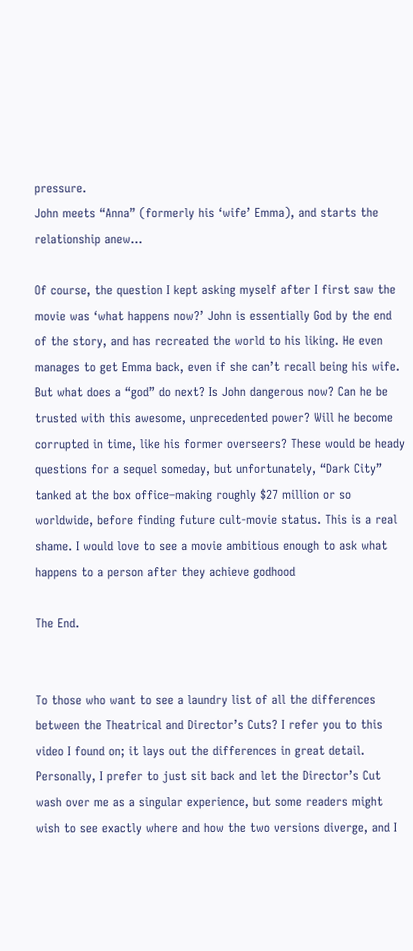pressure.
John meets “Anna” (formerly his ‘wife’ Emma), and starts the relationship anew…

Of course, the question I kept asking myself after I first saw the movie was ‘what happens now?’ John is essentially God by the end of the story, and has recreated the world to his liking. He even manages to get Emma back, even if she can’t recall being his wife. But what does a “god” do next? Is John dangerous now? Can he be trusted with this awesome, unprecedented power? Will he become corrupted in time, like his former overseers? These would be heady questions for a sequel someday, but unfortunately, “Dark City” tanked at the box office–making roughly $27 million or so worldwide, before finding future cult-movie status. This is a real shame. I would love to see a movie ambitious enough to ask what happens to a person after they achieve godhood

The End.


To those who want to see a laundry list of all the differences between the Theatrical and Director’s Cuts? I refer you to this video I found on; it lays out the differences in great detail. Personally, I prefer to just sit back and let the Director’s Cut wash over me as a singular experience, but some readers might wish to see exactly where and how the two versions diverge, and I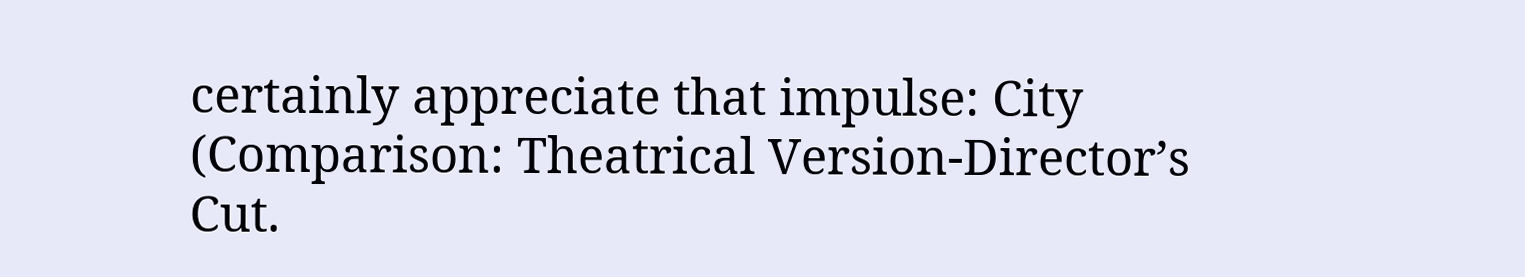certainly appreciate that impulse: City (Comparison: Theatrical Version-Director’s Cut.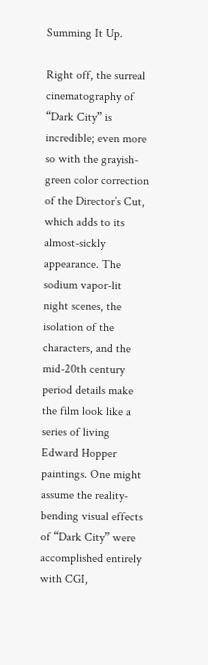Summing It Up.

Right off, the surreal cinematography of “Dark City” is incredible; even more so with the grayish-green color correction of the Director’s Cut, which adds to its almost-sickly appearance. The sodium vapor-lit night scenes, the isolation of the characters, and the mid-20th century period details make the film look like a series of living Edward Hopper paintings. One might assume the reality-bending visual effects of “Dark City” were accomplished entirely with CGI,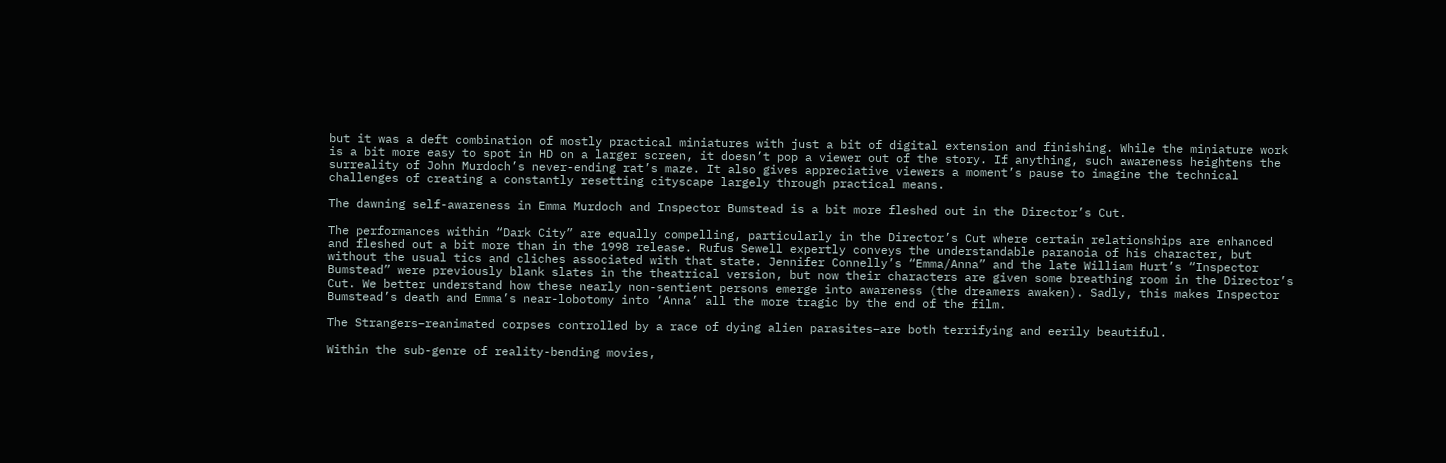but it was a deft combination of mostly practical miniatures with just a bit of digital extension and finishing. While the miniature work is a bit more easy to spot in HD on a larger screen, it doesn’t pop a viewer out of the story. If anything, such awareness heightens the surreality of John Murdoch’s never-ending rat’s maze. It also gives appreciative viewers a moment’s pause to imagine the technical challenges of creating a constantly resetting cityscape largely through practical means.

The dawning self-awareness in Emma Murdoch and Inspector Bumstead is a bit more fleshed out in the Director’s Cut.

The performances within “Dark City” are equally compelling, particularly in the Director’s Cut where certain relationships are enhanced and fleshed out a bit more than in the 1998 release. Rufus Sewell expertly conveys the understandable paranoia of his character, but without the usual tics and cliches associated with that state. Jennifer Connelly’s “Emma/Anna” and the late William Hurt’s “Inspector Bumstead” were previously blank slates in the theatrical version, but now their characters are given some breathing room in the Director’s Cut. We better understand how these nearly non-sentient persons emerge into awareness (the dreamers awaken). Sadly, this makes Inspector Bumstead’s death and Emma’s near-lobotomy into ‘Anna’ all the more tragic by the end of the film.

The Strangers–reanimated corpses controlled by a race of dying alien parasites–are both terrifying and eerily beautiful.

Within the sub-genre of reality-bending movies,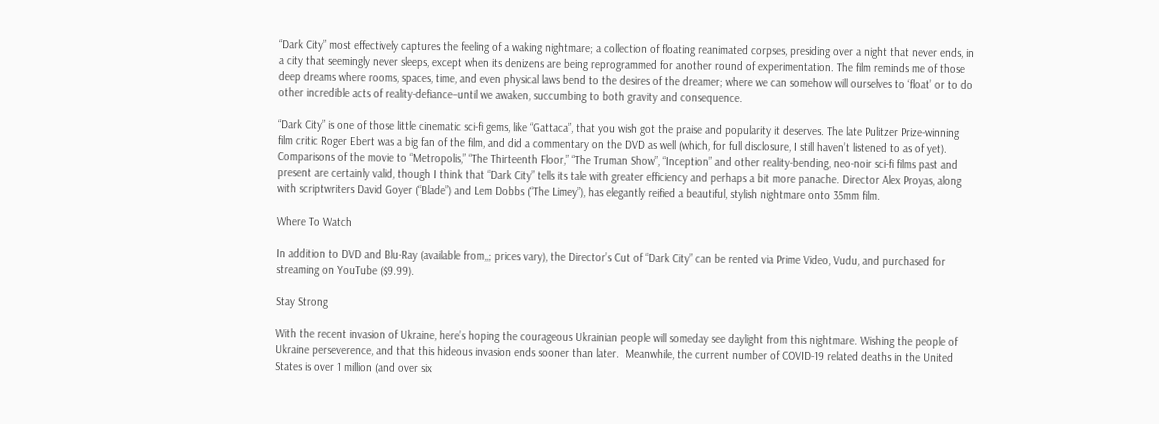“Dark City” most effectively captures the feeling of a waking nightmare; a collection of floating reanimated corpses, presiding over a night that never ends, in a city that seemingly never sleeps, except when its denizens are being reprogrammed for another round of experimentation. The film reminds me of those deep dreams where rooms, spaces, time, and even physical laws bend to the desires of the dreamer; where we can somehow will ourselves to ‘float’ or to do other incredible acts of reality-defiance–until we awaken, succumbing to both gravity and consequence.

“Dark City” is one of those little cinematic sci-fi gems, like “Gattaca”, that you wish got the praise and popularity it deserves. The late Pulitzer Prize-winning film critic Roger Ebert was a big fan of the film, and did a commentary on the DVD as well (which, for full disclosure, I still haven’t listened to as of yet). Comparisons of the movie to “Metropolis,” “The Thirteenth Floor,” “The Truman Show”, “Inception” and other reality-bending, neo-noir sci-fi films past and present are certainly valid, though I think that “Dark City” tells its tale with greater efficiency and perhaps a bit more panache. Director Alex Proyas, along with scriptwriters David Goyer (“Blade”) and Lem Dobbs (“The Limey”), has elegantly reified a beautiful, stylish nightmare onto 35mm film.

Where To Watch

In addition to DVD and Blu-Ray (available from,,; prices vary), the Director’s Cut of “Dark City” can be rented via Prime Video, Vudu, and purchased for streaming on YouTube ($9.99).

Stay Strong

With the recent invasion of Ukraine, here’s hoping the courageous Ukrainian people will someday see daylight from this nightmare. Wishing the people of Ukraine perseverence, and that this hideous invasion ends sooner than later.  Meanwhile, the current number of COVID-19 related deaths in the United States is over 1 million (and over six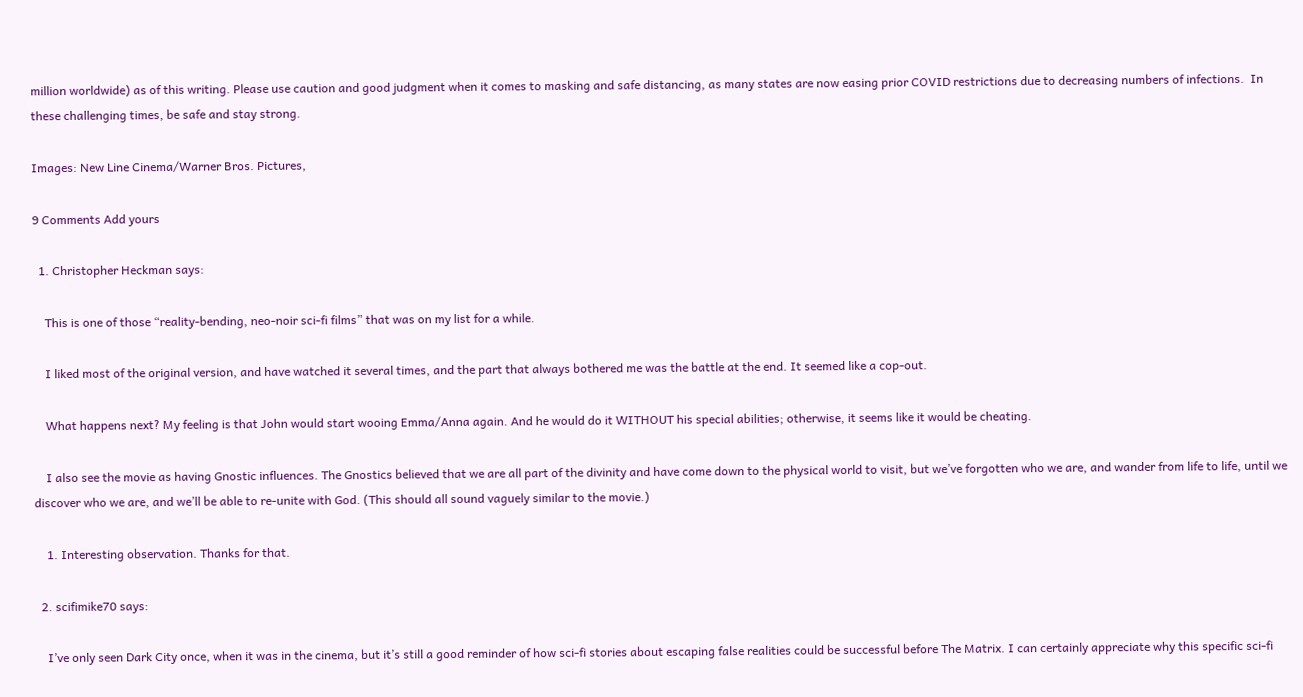million worldwide) as of this writing. Please use caution and good judgment when it comes to masking and safe distancing, as many states are now easing prior COVID restrictions due to decreasing numbers of infections.  In these challenging times, be safe and stay strong.

Images: New Line Cinema/Warner Bros. Pictures,

9 Comments Add yours

  1. Christopher Heckman says:

    This is one of those “reality-bending, neo-noir sci-fi films” that was on my list for a while.

    I liked most of the original version, and have watched it several times, and the part that always bothered me was the battle at the end. It seemed like a cop-out.

    What happens next? My feeling is that John would start wooing Emma/Anna again. And he would do it WITHOUT his special abilities; otherwise, it seems like it would be cheating.

    I also see the movie as having Gnostic influences. The Gnostics believed that we are all part of the divinity and have come down to the physical world to visit, but we’ve forgotten who we are, and wander from life to life, until we discover who we are, and we’ll be able to re-unite with God. (This should all sound vaguely similar to the movie.)

    1. Interesting observation. Thanks for that.

  2. scifimike70 says:

    I’ve only seen Dark City once, when it was in the cinema, but it’s still a good reminder of how sci-fi stories about escaping false realities could be successful before The Matrix. I can certainly appreciate why this specific sci-fi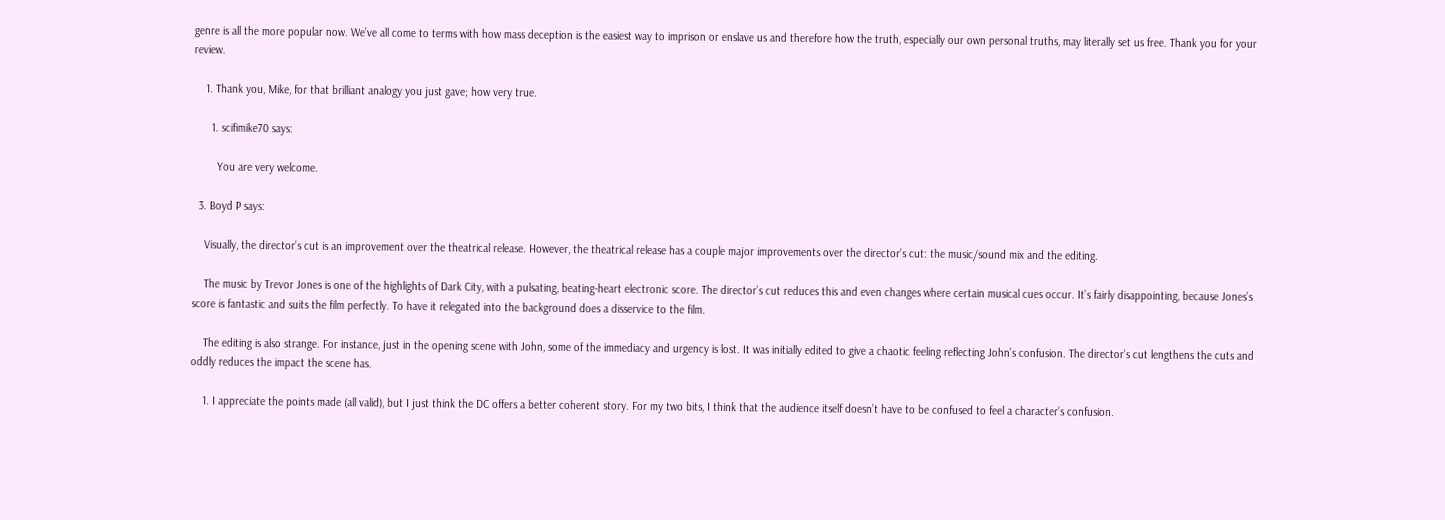genre is all the more popular now. We’ve all come to terms with how mass deception is the easiest way to imprison or enslave us and therefore how the truth, especially our own personal truths, may literally set us free. Thank you for your review.

    1. Thank you, Mike, for that brilliant analogy you just gave; how very true.

      1. scifimike70 says:

        You are very welcome.

  3. Boyd P says:

    Visually, the director’s cut is an improvement over the theatrical release. However, the theatrical release has a couple major improvements over the director’s cut: the music/sound mix and the editing.

    The music by Trevor Jones is one of the highlights of Dark City, with a pulsating, beating-heart electronic score. The director’s cut reduces this and even changes where certain musical cues occur. It’s fairly disappointing, because Jones’s score is fantastic and suits the film perfectly. To have it relegated into the background does a disservice to the film.

    The editing is also strange. For instance, just in the opening scene with John, some of the immediacy and urgency is lost. It was initially edited to give a chaotic feeling reflecting John’s confusion. The director’s cut lengthens the cuts and oddly reduces the impact the scene has.

    1. I appreciate the points made (all valid), but I just think the DC offers a better coherent story. For my two bits, I think that the audience itself doesn’t have to be confused to feel a character’s confusion.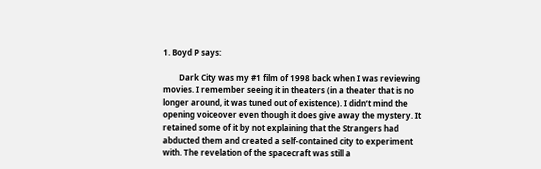1. Boyd P says:

        Dark City was my #1 film of 1998 back when I was reviewing movies. I remember seeing it in theaters (in a theater that is no longer around, it was tuned out of existence). I didn’t mind the opening voiceover even though it does give away the mystery. It retained some of it by not explaining that the Strangers had abducted them and created a self-contained city to experiment with. The revelation of the spacecraft was still a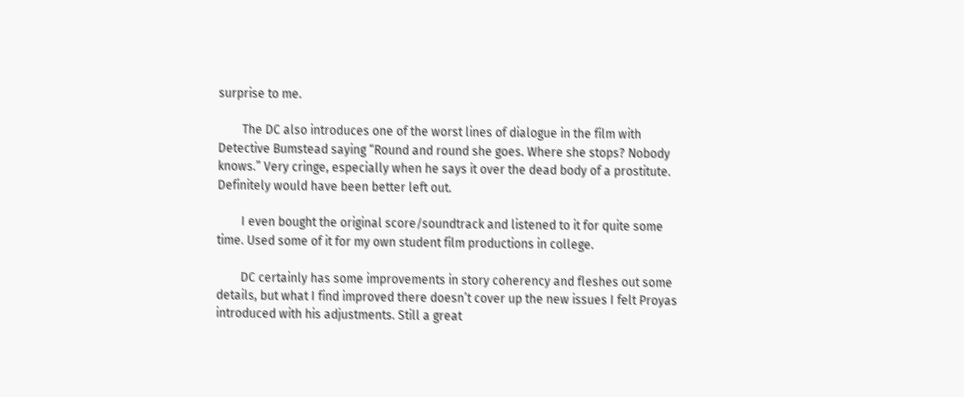surprise to me.

        The DC also introduces one of the worst lines of dialogue in the film with Detective Bumstead saying “Round and round she goes. Where she stops? Nobody knows.” Very cringe, especially when he says it over the dead body of a prostitute. Definitely would have been better left out.

        I even bought the original score/soundtrack and listened to it for quite some time. Used some of it for my own student film productions in college.

        DC certainly has some improvements in story coherency and fleshes out some details, but what I find improved there doesn’t cover up the new issues I felt Proyas introduced with his adjustments. Still a great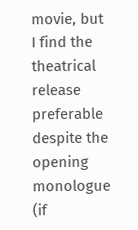movie, but I find the theatrical release preferable despite the opening monologue (if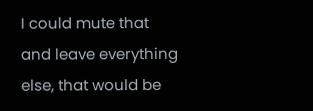I could mute that and leave everything else, that would be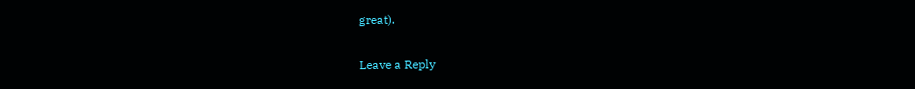great).

Leave a Reply